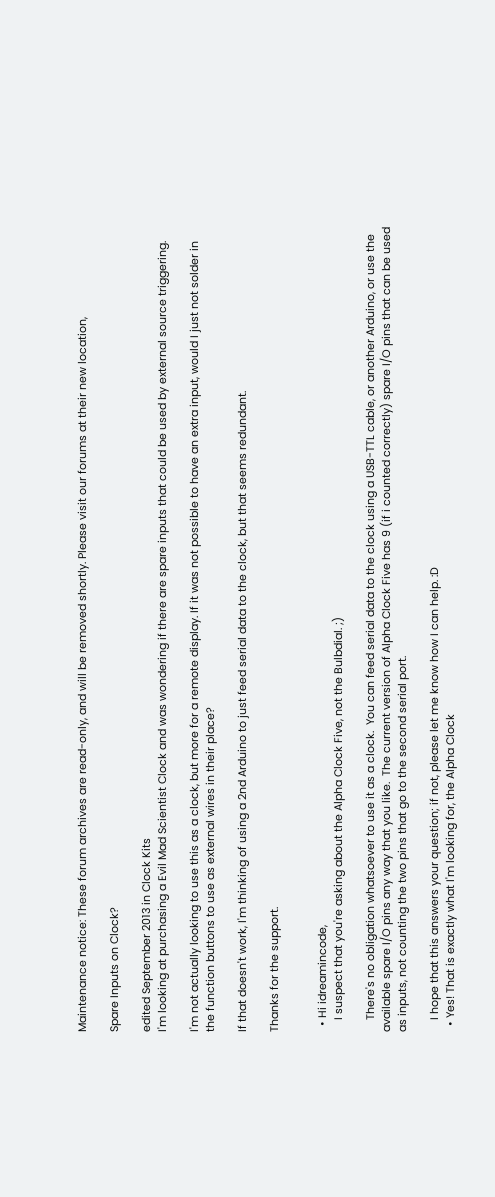Maintenance notice: These forum archives are read-only, and will be removed shortly. Please visit our forums at their new location,

Spare Inputs on Clock?

edited September 2013 in Clock Kits
I'm looking at purchasing a Evil Mad Scientist Clock and was wondering if there are spare inputs that could be used by external source triggering.

I'm not actually looking to use this as a clock, but more for a remote display. If it was not possible to have an extra input, would I just not solder in the function buttons to use as external wires in their place?

If that doesn't work, I'm thinking of using a 2nd Arduino to just feed serial data to the clock, but that seems redundant.

Thanks for the support.


  • Hi idreamincode,
    I suspect that you're asking about the Alpha Clock Five, not the Bulbdial. ;)

    There's no obligation whatsoever to use it as a clock.  You can feed serial data to the clock using a USB-TTL cable, or another Arduino, or use the available spare I/O pins any way that you like.  The current version of Alpha Clock Five has 9 (if i counted correctly) spare I/O pins that can be used as inputs, not counting the two pins that go to the second serial port.

    I hope that this answers your question; if not, please let me know how I can help. :D
  • Yes! That is exactly what I'm looking for, the Alpha Clock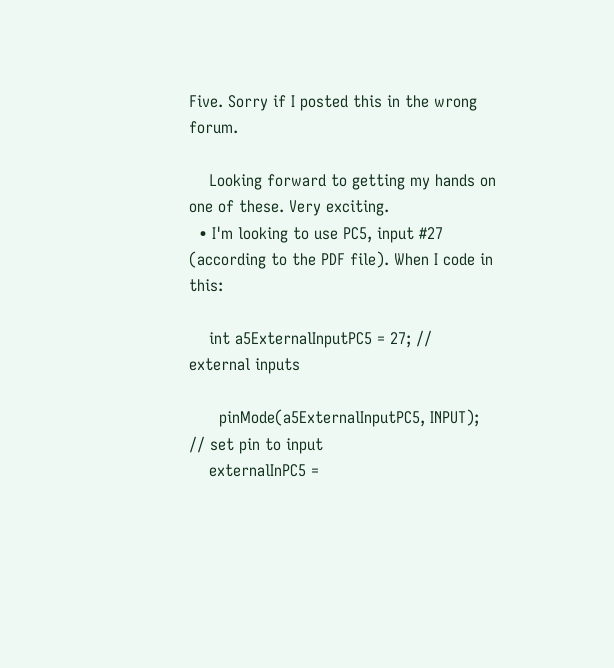Five. Sorry if I posted this in the wrong forum.

    Looking forward to getting my hands on one of these. Very exciting.
  • I'm looking to use PC5, input #27 (according to the PDF file). When I code in this:

    int a5ExternalInputPC5 = 27; // external inputs

      pinMode(a5ExternalInputPC5, INPUT);           // set pin to input
    externalInPC5 =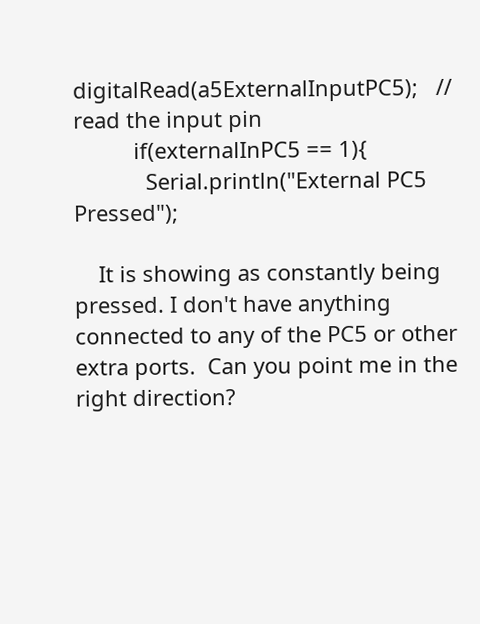digitalRead(a5ExternalInputPC5);   // read the input pin
          if(externalInPC5 == 1){
            Serial.println("External PC5 Pressed");

    It is showing as constantly being pressed. I don't have anything connected to any of the PC5 or other extra ports.  Can you point me in the right direction?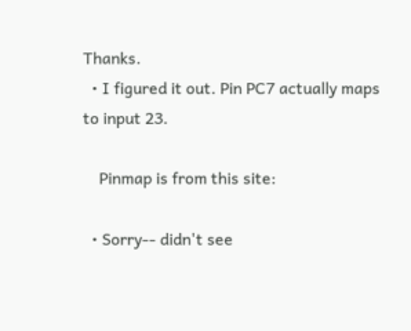Thanks.
  • I figured it out. Pin PC7 actually maps to input 23.

    Pinmap is from this site:

  • Sorry-- didn't see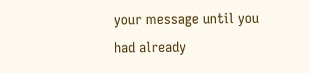your message until you had already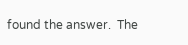found the answer.  The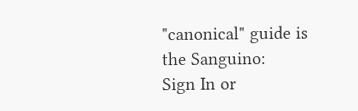"canonical" guide is the Sanguino:
Sign In or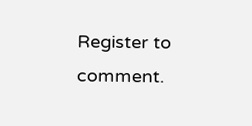Register to comment.